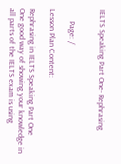IELTS Speaking Part One- Rephrasing


      Page: /

Lesson Plan Content:

Rephrasing in IELTS Speaking Part One
One good way of showing your knowledge in all parts of the IELTS exam is using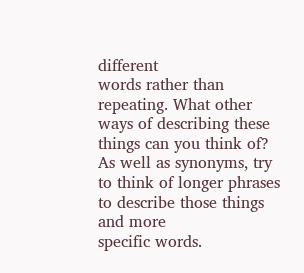different
words rather than repeating. What other ways of describing these things can you think of?
As well as synonyms, try to think of longer phrases to describe those things and more
specific words.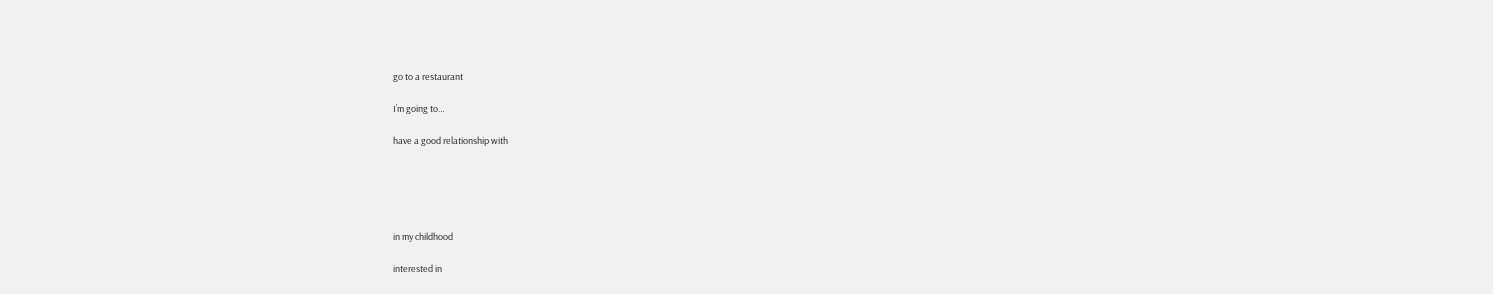go to a restaurant

I’m going to…

have a good relationship with





in my childhood

interested in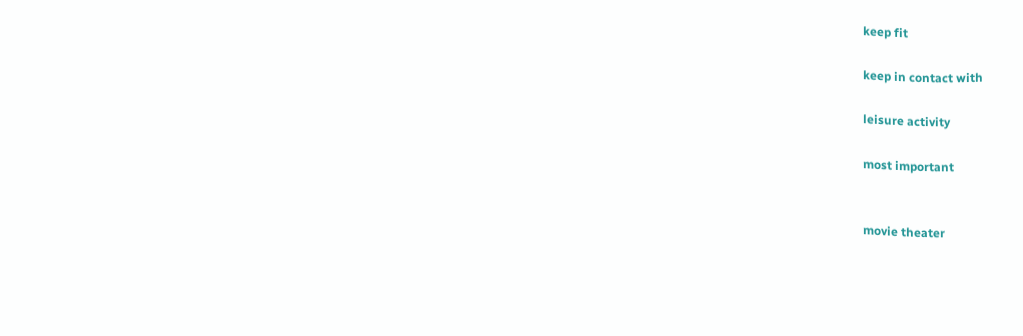keep fit

keep in contact with

leisure activity

most important


movie theater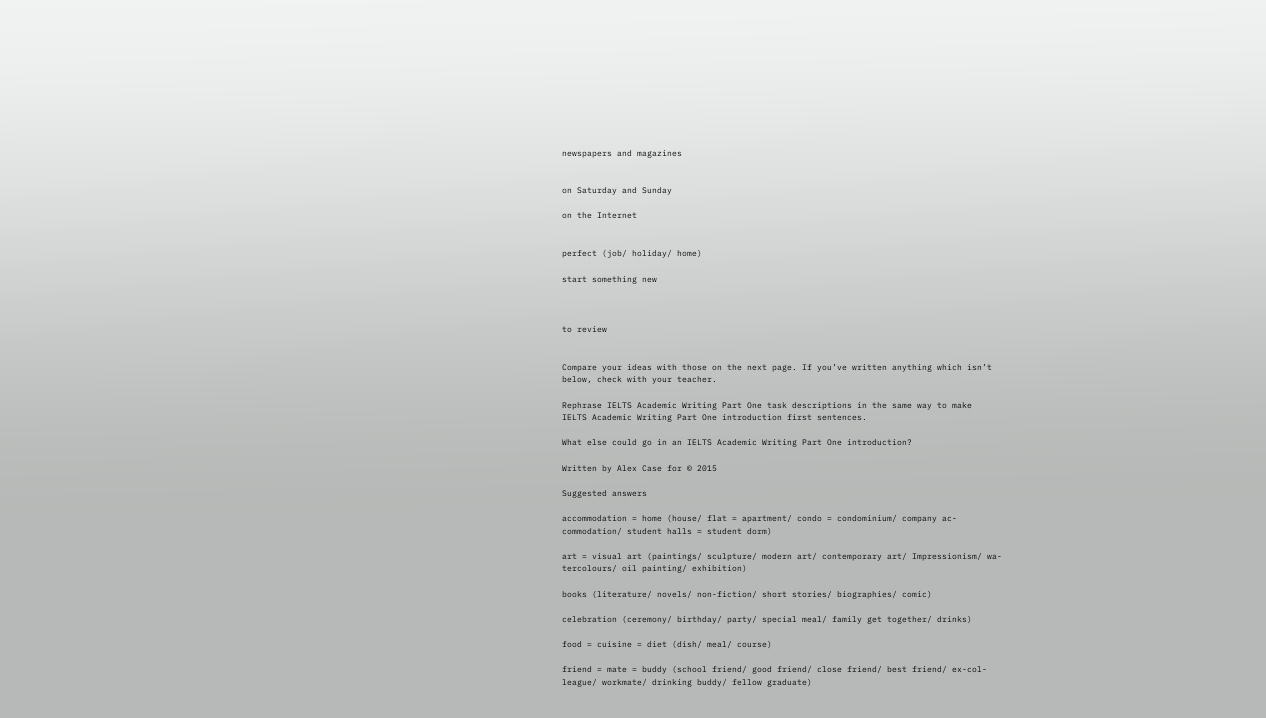newspapers and magazines


on Saturday and Sunday

on the Internet


perfect (job/ holiday/ home)

start something new



to review


Compare your ideas with those on the next page. If you’ve written anything which isn’t
below, check with your teacher.

Rephrase IELTS Academic Writing Part One task descriptions in the same way to make
IELTS Academic Writing Part One introduction first sentences.

What else could go in an IELTS Academic Writing Part One introduction?

Written by Alex Case for © 2015

Suggested answers

accommodation = home (house/ flat = apartment/ condo = condominium/ company ac-
commodation/ student halls = student dorm)

art = visual art (paintings/ sculpture/ modern art/ contemporary art/ Impressionism/ wa-
tercolours/ oil painting/ exhibition)

books (literature/ novels/ non-fiction/ short stories/ biographies/ comic)

celebration (ceremony/ birthday/ party/ special meal/ family get together/ drinks)

food = cuisine = diet (dish/ meal/ course)

friend = mate = buddy (school friend/ good friend/ close friend/ best friend/ ex-col-
league/ workmate/ drinking buddy/ fellow graduate)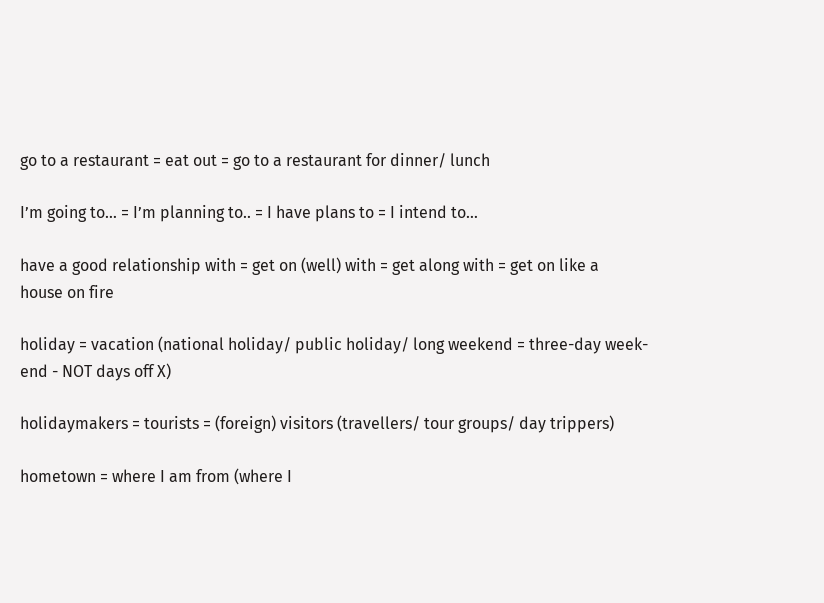go to a restaurant = eat out = go to a restaurant for dinner/ lunch

I’m going to… = I’m planning to.. = I have plans to = I intend to…

have a good relationship with = get on (well) with = get along with = get on like a
house on fire

holiday = vacation (national holiday/ public holiday/ long weekend = three-day week-
end - NOT days off X)

holidaymakers = tourists = (foreign) visitors (travellers/ tour groups/ day trippers)

hometown = where I am from (where I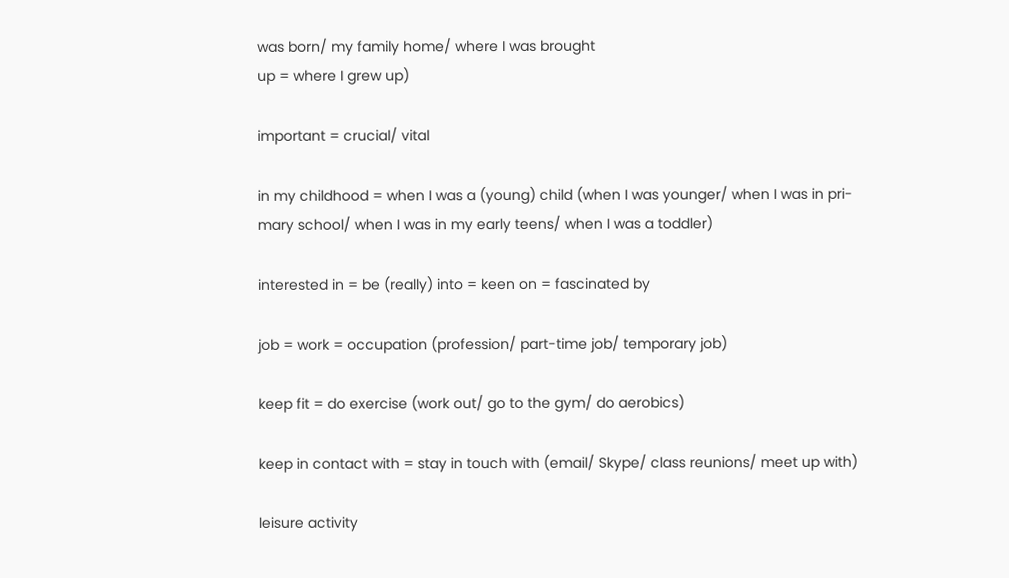was born/ my family home/ where I was brought
up = where I grew up)

important = crucial/ vital

in my childhood = when I was a (young) child (when I was younger/ when I was in pri-
mary school/ when I was in my early teens/ when I was a toddler)

interested in = be (really) into = keen on = fascinated by

job = work = occupation (profession/ part-time job/ temporary job)

keep fit = do exercise (work out/ go to the gym/ do aerobics)

keep in contact with = stay in touch with (email/ Skype/ class reunions/ meet up with)

leisure activity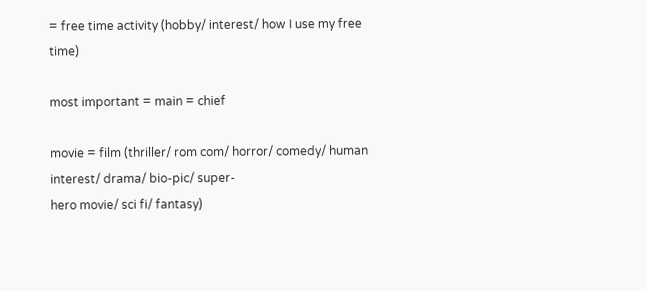= free time activity (hobby/ interest/ how I use my free time)

most important = main = chief

movie = film (thriller/ rom com/ horror/ comedy/ human interest/ drama/ bio-pic/ super-
hero movie/ sci fi/ fantasy)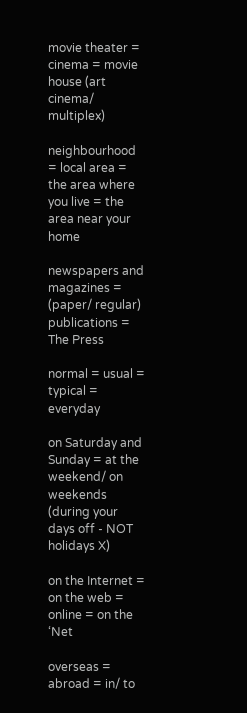movie theater = cinema = movie house (art cinema/ multiplex)

neighbourhood = local area = the area where you live = the area near your home

newspapers and magazines = (paper/ regular) publications = The Press

normal = usual = typical = everyday

on Saturday and Sunday = at the weekend/ on weekends (during your days off - NOT
holidays X)

on the Internet = on the web = online = on the ‘Net

overseas = abroad = in/ to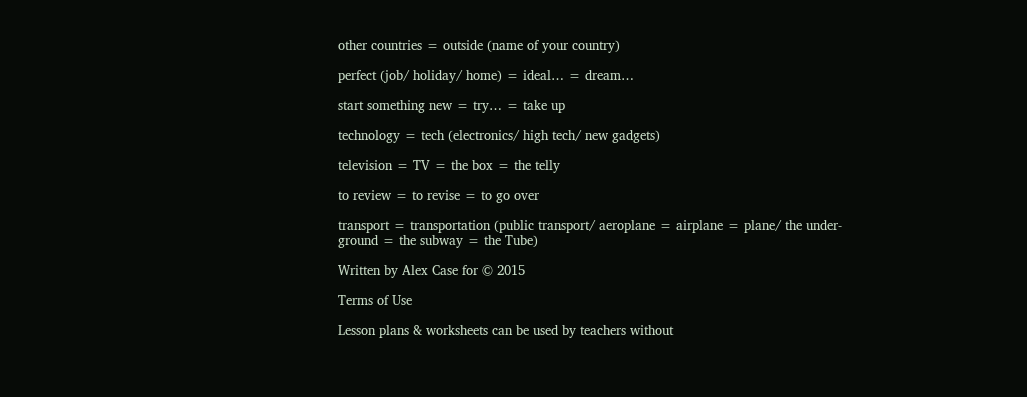other countries = outside (name of your country)

perfect (job/ holiday/ home) = ideal… = dream…

start something new = try… = take up

technology = tech (electronics/ high tech/ new gadgets)

television = TV = the box = the telly

to review = to revise = to go over

transport = transportation (public transport/ aeroplane = airplane = plane/ the under-
ground = the subway = the Tube)

Written by Alex Case for © 2015

Terms of Use

Lesson plans & worksheets can be used by teachers without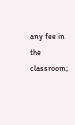any fee in the classroom;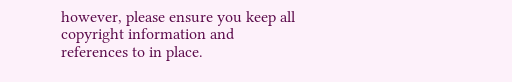however, please ensure you keep all copyright information and references to in place.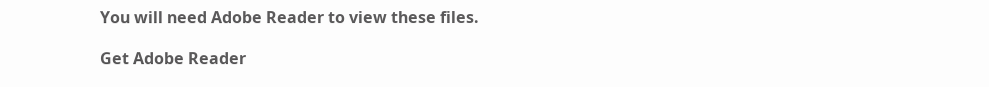You will need Adobe Reader to view these files.

Get Adobe Reader